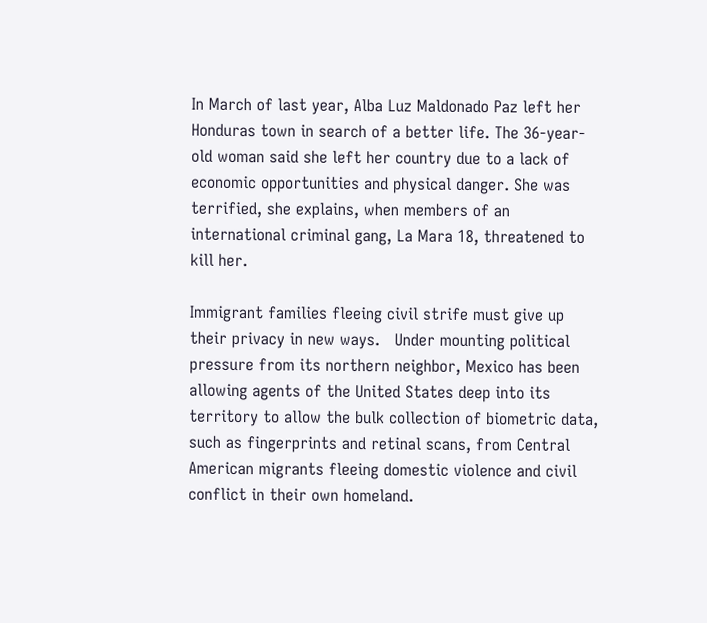In March of last year, Alba Luz Maldonado Paz left her Honduras town in search of a better life. The 36-year-old woman said she left her country due to a lack of economic opportunities and physical danger. She was terrified, she explains, when members of an international criminal gang, La Mara 18, threatened to kill her.

Immigrant families fleeing civil strife must give up their privacy in new ways.   Under mounting political pressure from its northern neighbor, Mexico has been allowing agents of the United States deep into its territory to allow the bulk collection of biometric data, such as fingerprints and retinal scans, from Central American migrants fleeing domestic violence and civil conflict in their own homeland.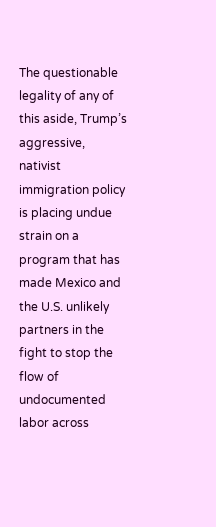The questionable legality of any of this aside, Trump’s aggressive, nativist immigration policy is placing undue strain on a program that has made Mexico and the U.S. unlikely partners in the fight to stop the flow of undocumented labor across